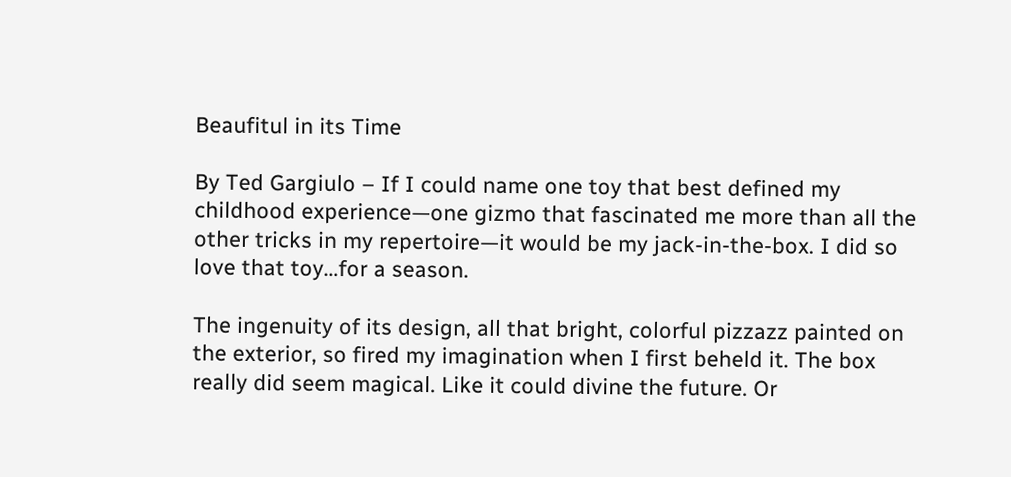Beaufitul in its Time

By Ted Gargiulo – If I could name one toy that best defined my childhood experience—one gizmo that fascinated me more than all the other tricks in my repertoire—it would be my jack-in-the-box. I did so love that toy…for a season.

The ingenuity of its design, all that bright, colorful pizzazz painted on the exterior, so fired my imagination when I first beheld it. The box really did seem magical. Like it could divine the future. Or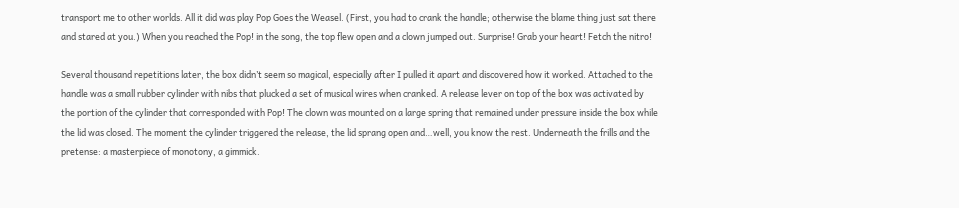transport me to other worlds. All it did was play Pop Goes the Weasel. (First, you had to crank the handle; otherwise the blame thing just sat there and stared at you.) When you reached the Pop! in the song, the top flew open and a clown jumped out. Surprise! Grab your heart! Fetch the nitro!

Several thousand repetitions later, the box didn’t seem so magical, especially after I pulled it apart and discovered how it worked. Attached to the handle was a small rubber cylinder with nibs that plucked a set of musical wires when cranked. A release lever on top of the box was activated by the portion of the cylinder that corresponded with Pop! The clown was mounted on a large spring that remained under pressure inside the box while the lid was closed. The moment the cylinder triggered the release, the lid sprang open and…well, you know the rest. Underneath the frills and the pretense: a masterpiece of monotony, a gimmick.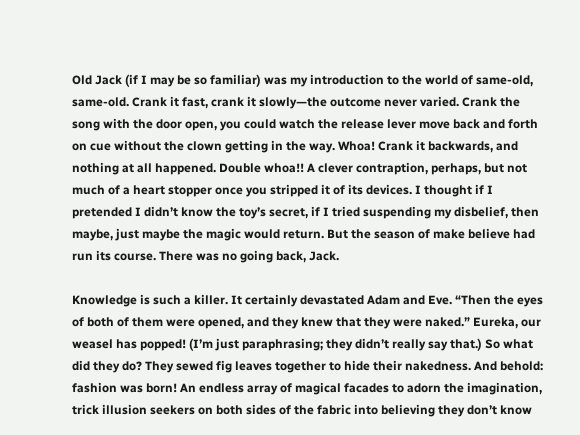Old Jack (if I may be so familiar) was my introduction to the world of same-old, same-old. Crank it fast, crank it slowly—the outcome never varied. Crank the song with the door open, you could watch the release lever move back and forth on cue without the clown getting in the way. Whoa! Crank it backwards, and nothing at all happened. Double whoa!! A clever contraption, perhaps, but not much of a heart stopper once you stripped it of its devices. I thought if I pretended I didn’t know the toy’s secret, if I tried suspending my disbelief, then maybe, just maybe the magic would return. But the season of make believe had run its course. There was no going back, Jack.

Knowledge is such a killer. It certainly devastated Adam and Eve. “Then the eyes of both of them were opened, and they knew that they were naked.” Eureka, our weasel has popped! (I’m just paraphrasing; they didn’t really say that.) So what did they do? They sewed fig leaves together to hide their nakedness. And behold: fashion was born! An endless array of magical facades to adorn the imagination, trick illusion seekers on both sides of the fabric into believing they don’t know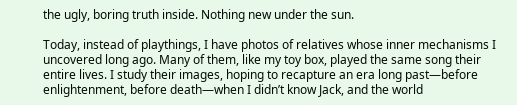the ugly, boring truth inside. Nothing new under the sun.

Today, instead of playthings, I have photos of relatives whose inner mechanisms I uncovered long ago. Many of them, like my toy box, played the same song their entire lives. I study their images, hoping to recapture an era long past—before enlightenment, before death—when I didn’t know Jack, and the world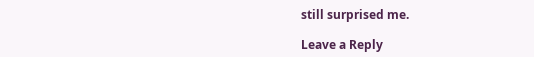still surprised me.

Leave a Reply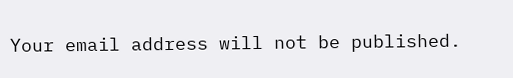Your email address will not be published.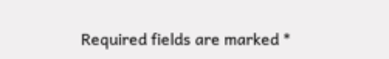Required fields are marked *